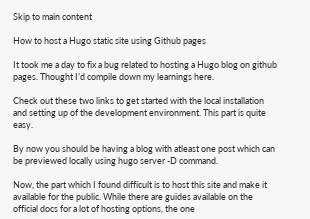Skip to main content

How to host a Hugo static site using Github pages

It took me a day to fix a bug related to hosting a Hugo blog on github pages. Thought I’d compile down my learnings here.

Check out these two links to get started with the local installation and setting up of the development environment. This part is quite easy.

By now you should be having a blog with atleast one post which can be previewed locally using hugo server -D command.

Now, the part which I found difficult is to host this site and make it available for the public. While there are guides available on the official docs for a lot of hosting options, the one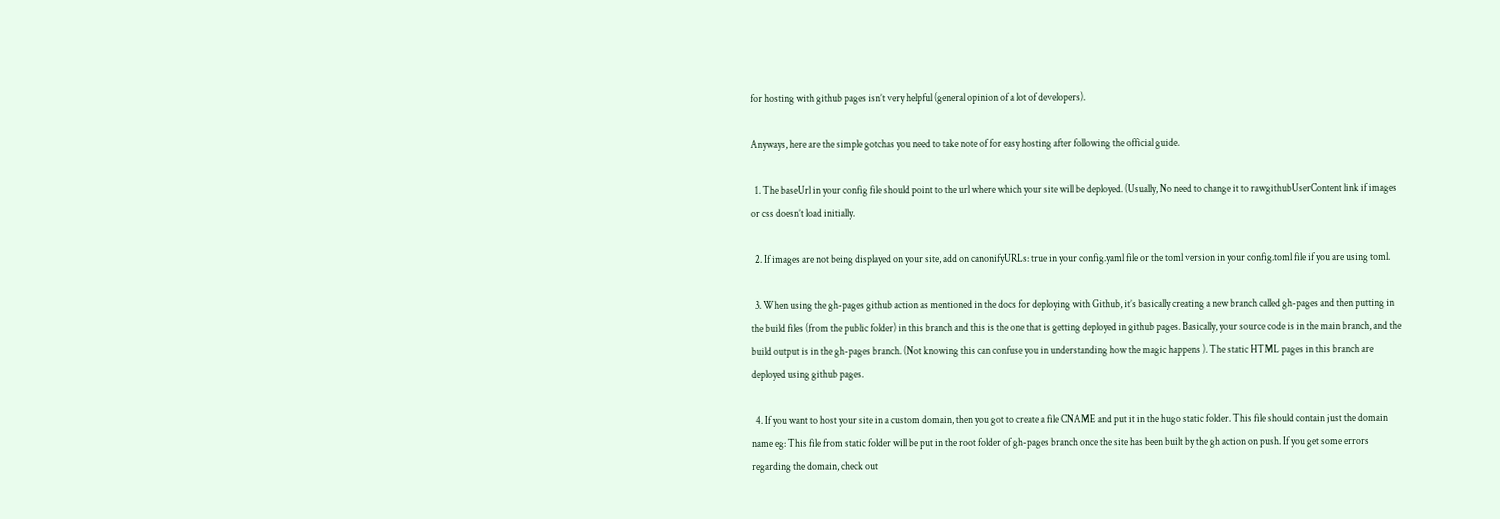for hosting with github pages isn’t very helpful (general opinion of a lot of developers).

Anyways, here are the simple gotchas you need to take note of for easy hosting after following the official guide.

  1. The baseUrl in your config file should point to the url where which your site will be deployed. (Usually, No need to change it to rawgithubUserContent link if images or css doesn’t load initially.

  2. If images are not being displayed on your site, add on canonifyURLs: true in your config.yaml file or the toml version in your config.toml file if you are using toml.

  3. When using the gh-pages github action as mentioned in the docs for deploying with Github, it’s basically creating a new branch called gh-pages and then putting in the build files (from the public folder) in this branch and this is the one that is getting deployed in github pages. Basically, your source code is in the main branch, and the build output is in the gh-pages branch. (Not knowing this can confuse you in understanding how the magic happens ). The static HTML pages in this branch are deployed using github pages.

  4. If you want to host your site in a custom domain, then you got to create a file CNAME and put it in the hugo static folder. This file should contain just the domain name eg: This file from static folder will be put in the root folder of gh-pages branch once the site has been built by the gh action on push. If you get some errors regarding the domain, check out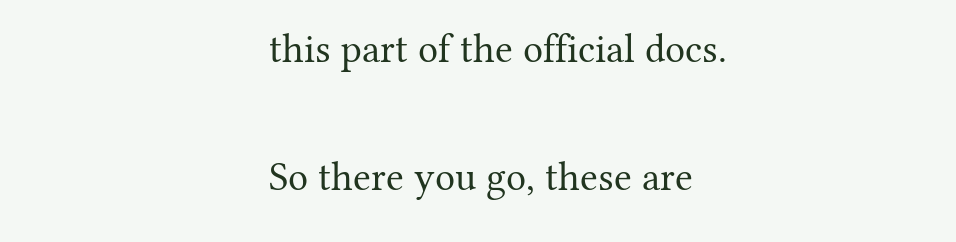this part of the official docs.

So there you go, these are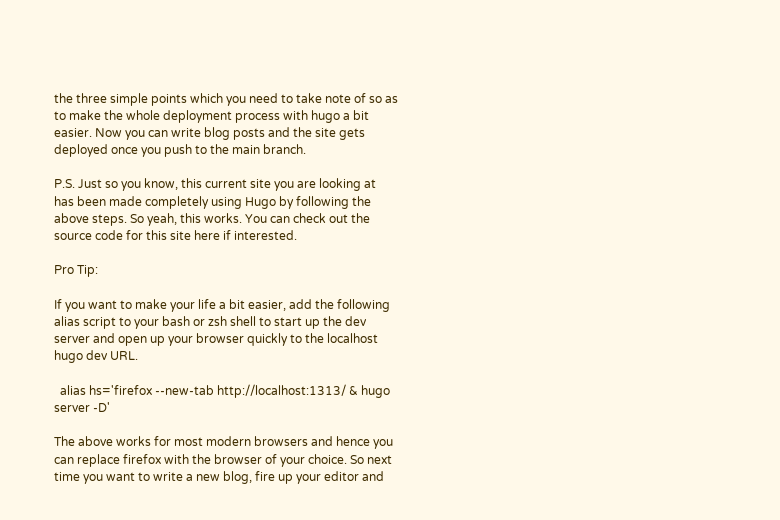the three simple points which you need to take note of so as to make the whole deployment process with hugo a bit easier. Now you can write blog posts and the site gets deployed once you push to the main branch.

P.S. Just so you know, this current site you are looking at has been made completely using Hugo by following the above steps. So yeah, this works. You can check out the source code for this site here if interested.

Pro Tip:

If you want to make your life a bit easier, add the following alias script to your bash or zsh shell to start up the dev server and open up your browser quickly to the localhost hugo dev URL.

  alias hs='firefox --new-tab http://localhost:1313/ & hugo server -D'

The above works for most modern browsers and hence you can replace firefox with the browser of your choice. So next time you want to write a new blog, fire up your editor and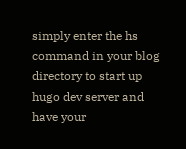simply enter the hs command in your blog directory to start up hugo dev server and have your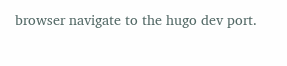browser navigate to the hugo dev port.